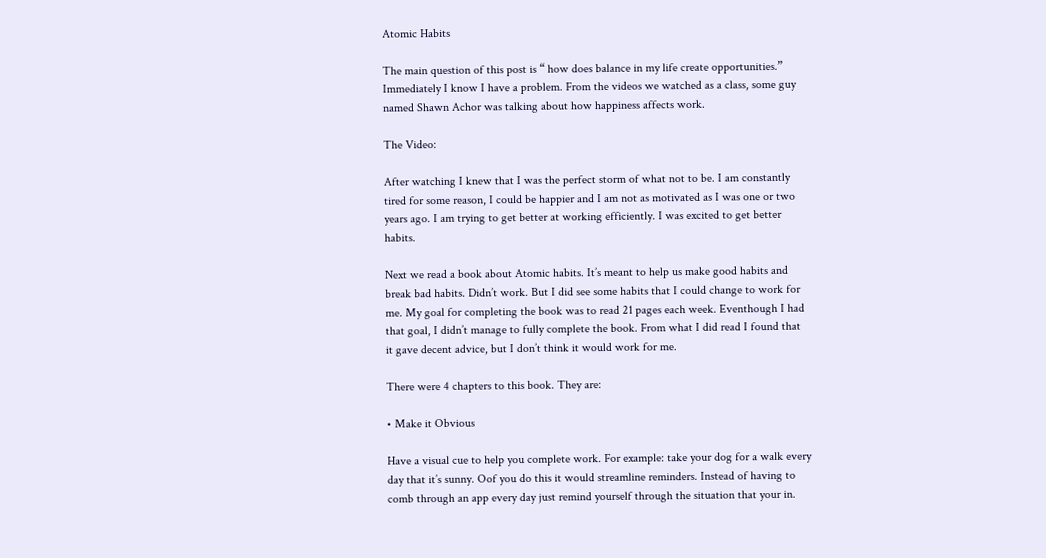Atomic Habits

The main question of this post is “ how does balance in my life create opportunities.” Immediately I know I have a problem. From the videos we watched as a class, some guy named Shawn Achor was talking about how happiness affects work.

The Video:

After watching I knew that I was the perfect storm of what not to be. I am constantly tired for some reason, I could be happier and I am not as motivated as I was one or two years ago. I am trying to get better at working efficiently. I was excited to get better habits.

Next we read a book about Atomic habits. It’s meant to help us make good habits and break bad habits. Didn’t work. But I did see some habits that I could change to work for me. My goal for completing the book was to read 21 pages each week. Eventhough I had that goal, I didn’t manage to fully complete the book. From what I did read I found that it gave decent advice, but I don’t think it would work for me.

There were 4 chapters to this book. They are:

• Make it Obvious

Have a visual cue to help you complete work. For example: take your dog for a walk every day that it’s sunny. Oof you do this it would streamline reminders. Instead of having to comb through an app every day just remind yourself through the situation that your in.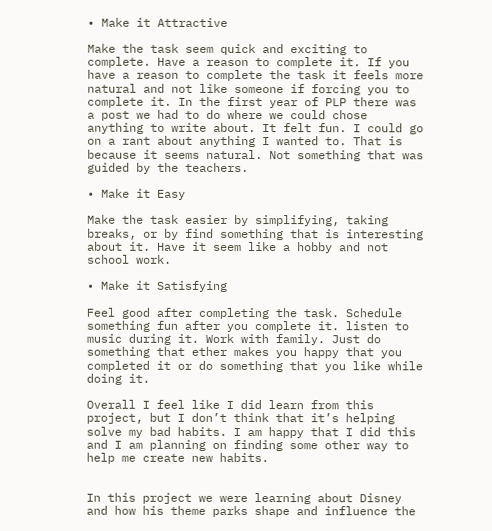• Make it Attractive

Make the task seem quick and exciting to complete. Have a reason to complete it. If you have a reason to complete the task it feels more natural and not like someone if forcing you to complete it. In the first year of PLP there was a post we had to do where we could chose anything to write about. It felt fun. I could go on a rant about anything I wanted to. That is because it seems natural. Not something that was guided by the teachers.

• Make it Easy

Make the task easier by simplifying, taking breaks, or by find something that is interesting about it. Have it seem like a hobby and not school work.

• Make it Satisfying

Feel good after completing the task. Schedule something fun after you complete it. listen to music during it. Work with family. Just do something that ether makes you happy that you completed it or do something that you like while doing it.

Overall I feel like I did learn from this project, but I don’t think that it’s helping solve my bad habits. I am happy that I did this and I am planning on finding some other way to help me create new habits.


In this project we were learning about Disney and how his theme parks shape and influence the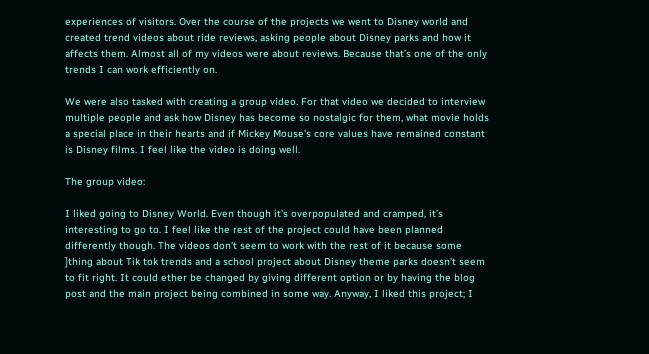experiences of visitors. Over the course of the projects we went to Disney world and created trend videos about ride reviews, asking people about Disney parks and how it affects them. Almost all of my videos were about reviews. Because that’s one of the only trends I can work efficiently on.

We were also tasked with creating a group video. For that video we decided to interview multiple people and ask how Disney has become so nostalgic for them, what movie holds a special place in their hearts and if Mickey Mouse’s core values have remained constant is Disney films. I feel like the video is doing well.

The group video:

I liked going to Disney World. Even though it’s overpopulated and cramped, it’s interesting to go to. I feel like the rest of the project could have been planned differently though. The videos don’t seem to work with the rest of it because some ]thing about Tik tok trends and a school project about Disney theme parks doesn’t seem to fit right. It could ether be changed by giving different option or by having the blog post and the main project being combined in some way. Anyway, I liked this project; I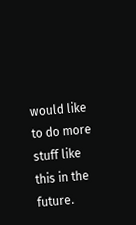would like to do more stuff like this in the future.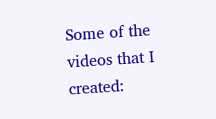Some of the videos that I created: